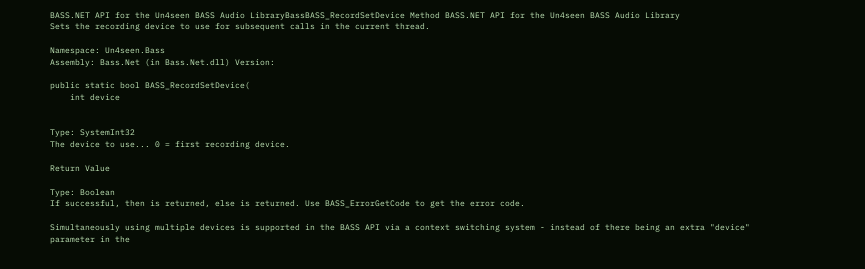BASS.NET API for the Un4seen BASS Audio LibraryBassBASS_RecordSetDevice Method BASS.NET API for the Un4seen BASS Audio Library
Sets the recording device to use for subsequent calls in the current thread.

Namespace: Un4seen.Bass
Assembly: Bass.Net (in Bass.Net.dll) Version:

public static bool BASS_RecordSetDevice(
    int device


Type: SystemInt32
The device to use... 0 = first recording device.

Return Value

Type: Boolean
If successful, then is returned, else is returned. Use BASS_ErrorGetCode to get the error code.

Simultaneously using multiple devices is supported in the BASS API via a context switching system - instead of there being an extra "device" parameter in the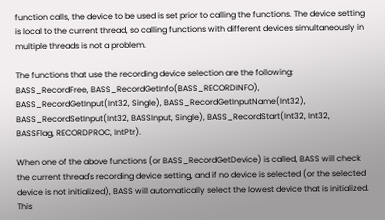function calls, the device to be used is set prior to calling the functions. The device setting is local to the current thread, so calling functions with different devices simultaneously in multiple threads is not a problem.

The functions that use the recording device selection are the following: BASS_RecordFree, BASS_RecordGetInfo(BASS_RECORDINFO), BASS_RecordGetInput(Int32, Single), BASS_RecordGetInputName(Int32), BASS_RecordSetInput(Int32, BASSInput, Single), BASS_RecordStart(Int32, Int32, BASSFlag, RECORDPROC, IntPtr).

When one of the above functions (or BASS_RecordGetDevice) is called, BASS will check the current thread's recording device setting, and if no device is selected (or the selected device is not initialized), BASS will automatically select the lowest device that is initialized. This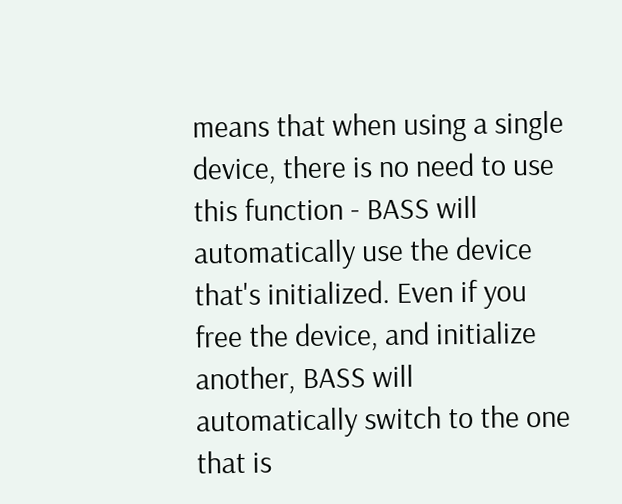means that when using a single device, there is no need to use this function - BASS will automatically use the device that's initialized. Even if you free the device, and initialize another, BASS will automatically switch to the one that is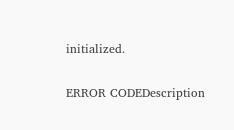initialized.

ERROR CODEDescription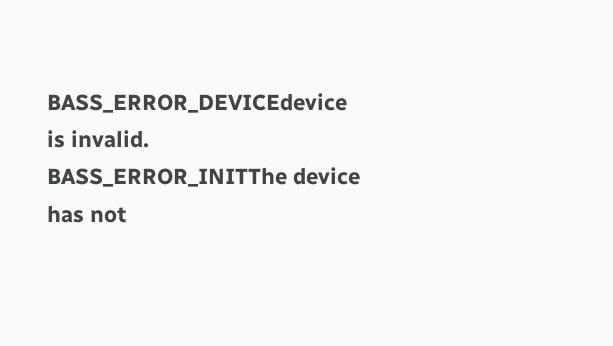BASS_ERROR_DEVICEdevice is invalid.
BASS_ERROR_INITThe device has not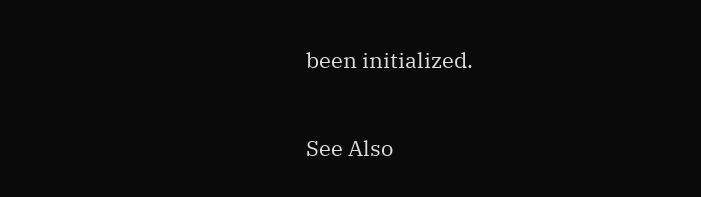been initialized.

See Also